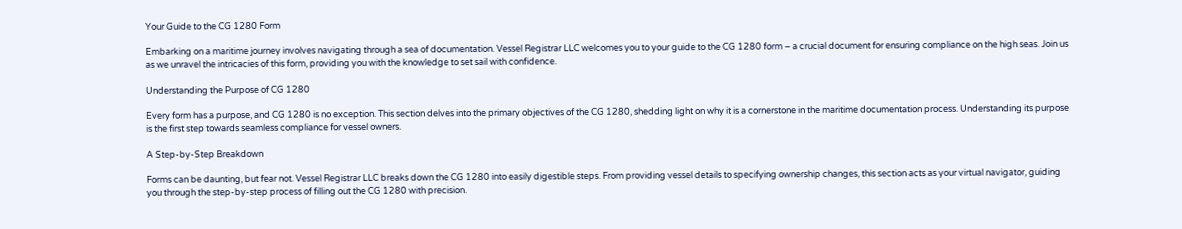Your Guide to the CG 1280 Form

Embarking on a maritime journey involves navigating through a sea of documentation. Vessel Registrar LLC welcomes you to your guide to the CG 1280 form – a crucial document for ensuring compliance on the high seas. Join us as we unravel the intricacies of this form, providing you with the knowledge to set sail with confidence.

Understanding the Purpose of CG 1280

Every form has a purpose, and CG 1280 is no exception. This section delves into the primary objectives of the CG 1280, shedding light on why it is a cornerstone in the maritime documentation process. Understanding its purpose is the first step towards seamless compliance for vessel owners.

A Step-by-Step Breakdown

Forms can be daunting, but fear not. Vessel Registrar LLC breaks down the CG 1280 into easily digestible steps. From providing vessel details to specifying ownership changes, this section acts as your virtual navigator, guiding you through the step-by-step process of filling out the CG 1280 with precision.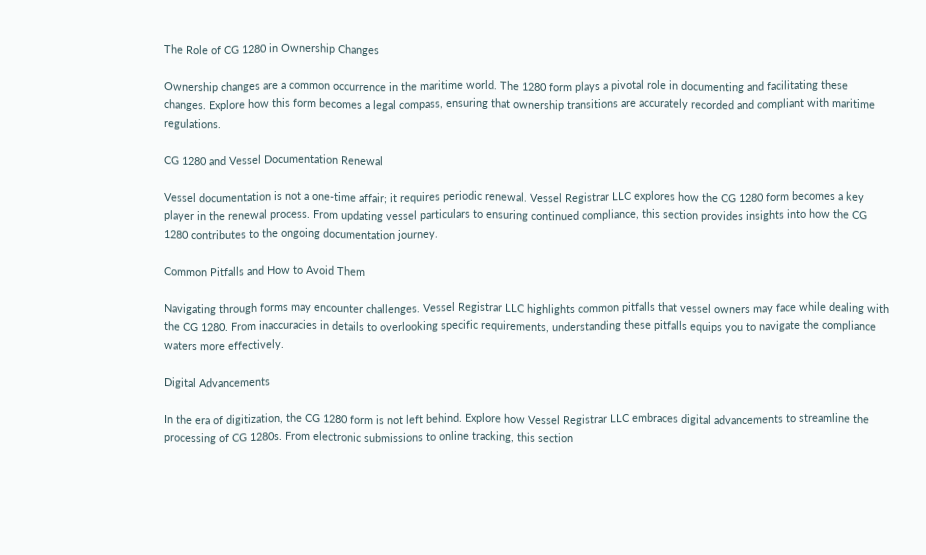The Role of CG 1280 in Ownership Changes

Ownership changes are a common occurrence in the maritime world. The 1280 form plays a pivotal role in documenting and facilitating these changes. Explore how this form becomes a legal compass, ensuring that ownership transitions are accurately recorded and compliant with maritime regulations.

CG 1280 and Vessel Documentation Renewal

Vessel documentation is not a one-time affair; it requires periodic renewal. Vessel Registrar LLC explores how the CG 1280 form becomes a key player in the renewal process. From updating vessel particulars to ensuring continued compliance, this section provides insights into how the CG 1280 contributes to the ongoing documentation journey.

Common Pitfalls and How to Avoid Them

Navigating through forms may encounter challenges. Vessel Registrar LLC highlights common pitfalls that vessel owners may face while dealing with the CG 1280. From inaccuracies in details to overlooking specific requirements, understanding these pitfalls equips you to navigate the compliance waters more effectively.

Digital Advancements

In the era of digitization, the CG 1280 form is not left behind. Explore how Vessel Registrar LLC embraces digital advancements to streamline the processing of CG 1280s. From electronic submissions to online tracking, this section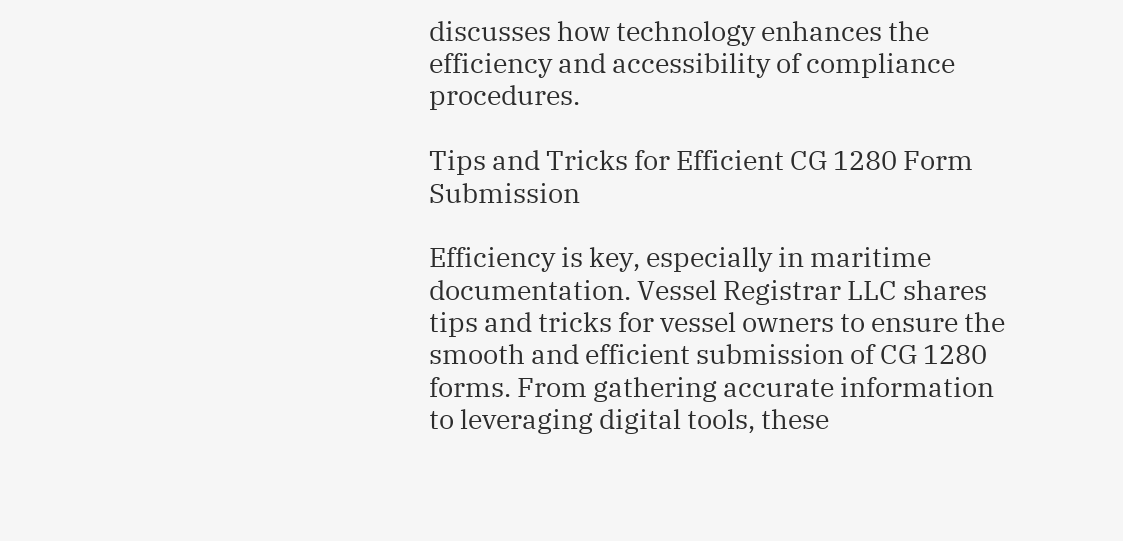discusses how technology enhances the efficiency and accessibility of compliance procedures.

Tips and Tricks for Efficient CG 1280 Form Submission

Efficiency is key, especially in maritime documentation. Vessel Registrar LLC shares tips and tricks for vessel owners to ensure the smooth and efficient submission of CG 1280 forms. From gathering accurate information to leveraging digital tools, these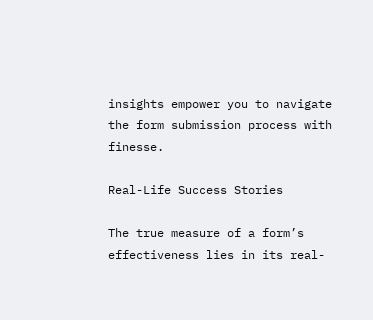insights empower you to navigate the form submission process with finesse.

Real-Life Success Stories

The true measure of a form’s effectiveness lies in its real-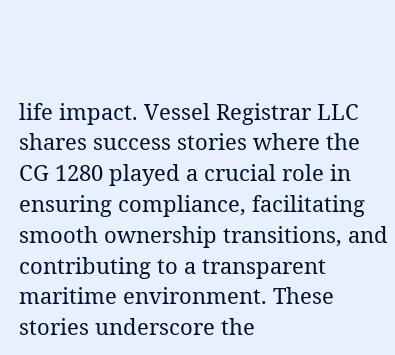life impact. Vessel Registrar LLC shares success stories where the CG 1280 played a crucial role in ensuring compliance, facilitating smooth ownership transitions, and contributing to a transparent maritime environment. These stories underscore the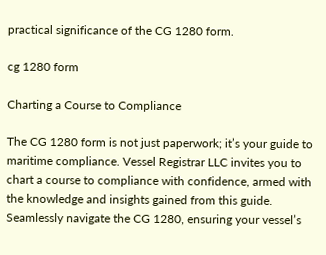practical significance of the CG 1280 form.

cg 1280 form

Charting a Course to Compliance

The CG 1280 form is not just paperwork; it’s your guide to maritime compliance. Vessel Registrar LLC invites you to chart a course to compliance with confidence, armed with the knowledge and insights gained from this guide. Seamlessly navigate the CG 1280, ensuring your vessel’s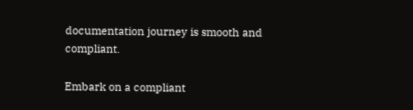documentation journey is smooth and compliant.

Embark on a compliant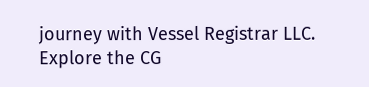journey with Vessel Registrar LLC. Explore the CG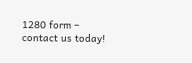1280 form – contact us today!